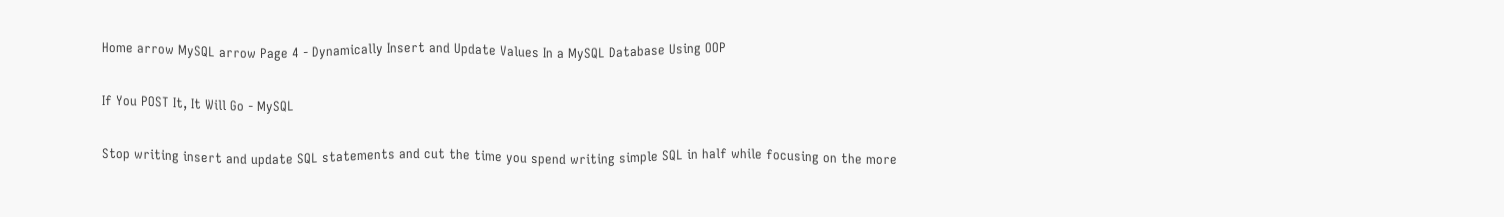Home arrow MySQL arrow Page 4 - Dynamically Insert and Update Values In a MySQL Database Using OOP

If You POST It, It Will Go - MySQL

Stop writing insert and update SQL statements and cut the time you spend writing simple SQL in half while focusing on the more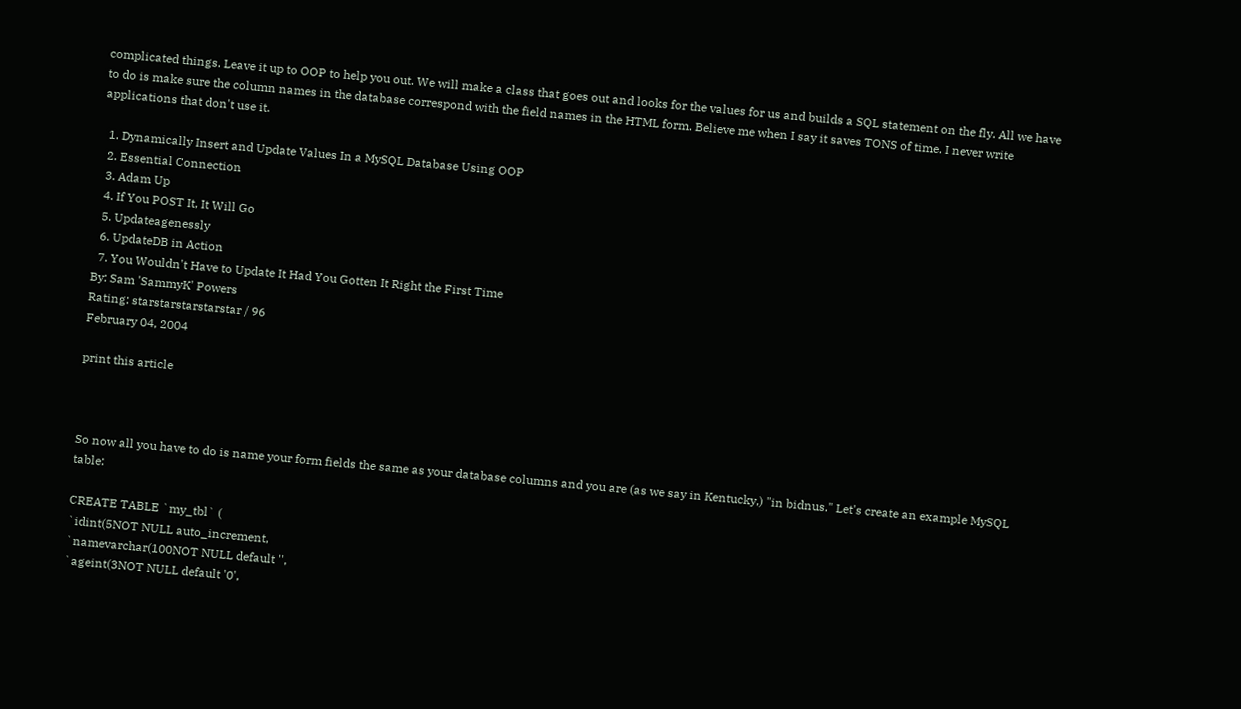complicated things. Leave it up to OOP to help you out. We will make a class that goes out and looks for the values for us and builds a SQL statement on the fly. All we have to do is make sure the column names in the database correspond with the field names in the HTML form. Believe me when I say it saves TONS of time. I never write applications that don't use it.

  1. Dynamically Insert and Update Values In a MySQL Database Using OOP
  2. Essential Connection
  3. Adam Up
  4. If You POST It, It Will Go
  5. Updateagenessly
  6. UpdateDB in Action
  7. You Wouldn't Have to Update It Had You Gotten It Right the First Time
By: Sam 'SammyK' Powers
Rating: starstarstarstarstar / 96
February 04, 2004

print this article



So now all you have to do is name your form fields the same as your database columns and you are (as we say in Kentucky,) "in bidnus." Let's create an example MySQL table:

CREATE TABLE `my_tbl` (
`idint(5NOT NULL auto_increment,
`namevarchar(100NOT NULL default '',
`ageint(3NOT NULL default '0',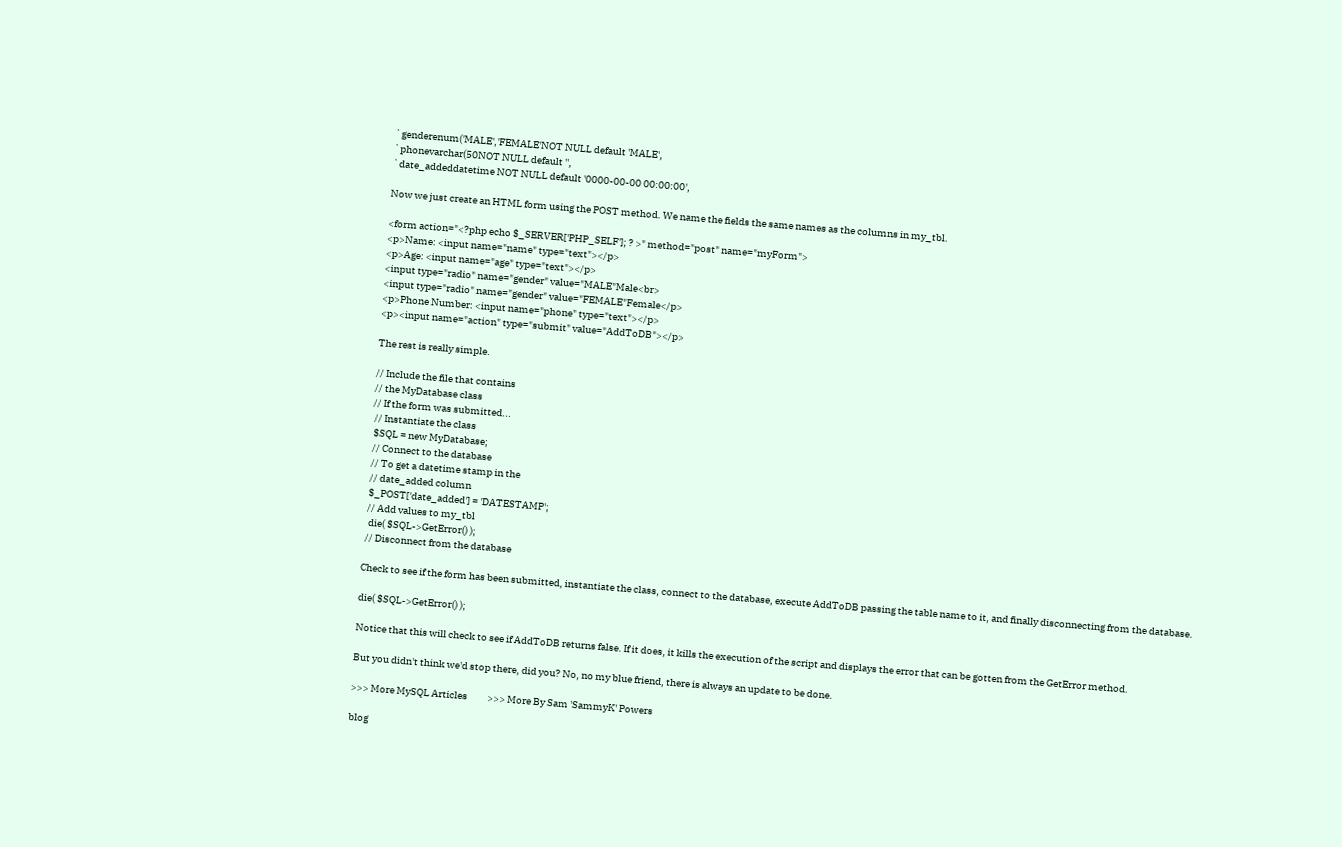`genderenum('MALE','FEMALE'NOT NULL default 'MALE',
`phonevarchar(50NOT NULL default '',
`date_addeddatetime NOT NULL default '0000-00-00 00:00:00',

Now we just create an HTML form using the POST method. We name the fields the same names as the columns in my_tbl.

<form action="<?php echo $_SERVER['PHP_SELF']; ? >" method="post" name="myForm">
<p>Name: <input name="name" type="text"></p>
<p>Age: <input name="age" type="text"></p>
<input type="radio" name="gender" value="MALE"Male<br>
<input type="radio" name="gender" value="FEMALE"Female</p>
<p>Phone Number: <input name="phone" type="text"></p>
<p><input name="action" type="submit" value="AddToDB"></p>

The rest is really simple.

// Include the file that contains
// the MyDatabase class
// If the form was submitted...
 // Instantiate the class
 $SQL = new MyDatabase;
 // Connect to the database
 // To get a datetime stamp in the
 // date_added column
 $_POST['date_added'] = 'DATESTAMP';
 // Add values to my_tbl
  die( $SQL->GetError() );
 // Disconnect from the database

Check to see if the form has been submitted, instantiate the class, connect to the database, execute AddToDB passing the table name to it, and finally disconnecting from the database.

die( $SQL->GetError() );

Notice that this will check to see if AddToDB returns false. If it does, it kills the execution of the script and displays the error that can be gotten from the GetError method.

But you didn't think we'd stop there, did you? No, no my blue friend, there is always an update to be done.

>>> More MySQL Articles          >>> More By Sam 'SammyK' Powers

blog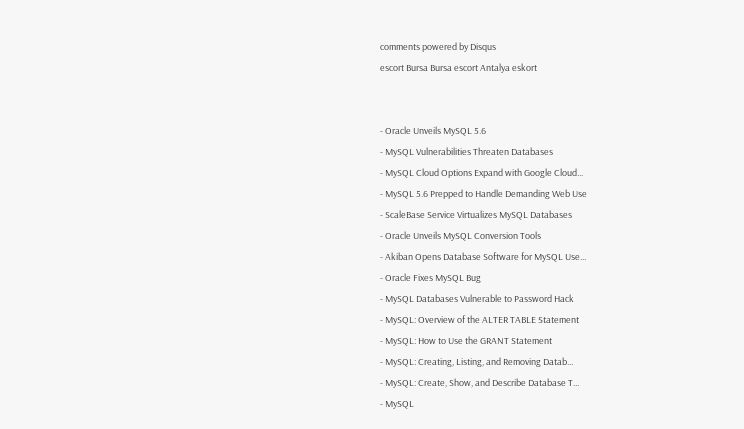comments powered by Disqus
escort Bursa Bursa escort Antalya eskort


- Oracle Unveils MySQL 5.6
- MySQL Vulnerabilities Threaten Databases
- MySQL Cloud Options Expand with Google Cloud...
- MySQL 5.6 Prepped to Handle Demanding Web Use
- ScaleBase Service Virtualizes MySQL Databases
- Oracle Unveils MySQL Conversion Tools
- Akiban Opens Database Software for MySQL Use...
- Oracle Fixes MySQL Bug
- MySQL Databases Vulnerable to Password Hack
- MySQL: Overview of the ALTER TABLE Statement
- MySQL: How to Use the GRANT Statement
- MySQL: Creating, Listing, and Removing Datab...
- MySQL: Create, Show, and Describe Database T...
- MySQL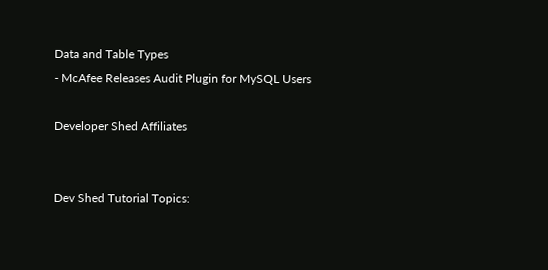Data and Table Types
- McAfee Releases Audit Plugin for MySQL Users

Developer Shed Affiliates


Dev Shed Tutorial Topics: